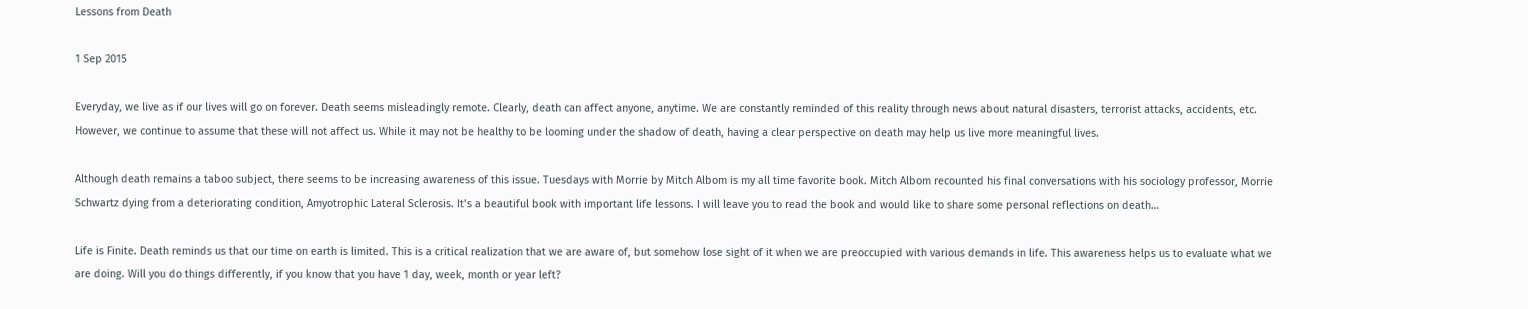Lessons from Death

1 Sep 2015

Everyday, we live as if our lives will go on forever. Death seems misleadingly remote. Clearly, death can affect anyone, anytime. We are constantly reminded of this reality through news about natural disasters, terrorist attacks, accidents, etc. However, we continue to assume that these will not affect us. While it may not be healthy to be looming under the shadow of death, having a clear perspective on death may help us live more meaningful lives.

Although death remains a taboo subject, there seems to be increasing awareness of this issue. Tuesdays with Morrie by Mitch Albom is my all time favorite book. Mitch Albom recounted his final conversations with his sociology professor, Morrie Schwartz dying from a deteriorating condition, Amyotrophic Lateral Sclerosis. It’s a beautiful book with important life lessons. I will leave you to read the book and would like to share some personal reflections on death…

Life is Finite. Death reminds us that our time on earth is limited. This is a critical realization that we are aware of, but somehow lose sight of it when we are preoccupied with various demands in life. This awareness helps us to evaluate what we are doing. Will you do things differently, if you know that you have 1 day, week, month or year left?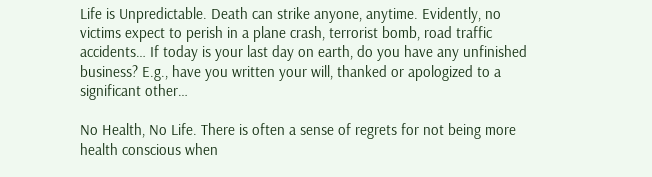Life is Unpredictable. Death can strike anyone, anytime. Evidently, no victims expect to perish in a plane crash, terrorist bomb, road traffic accidents… If today is your last day on earth, do you have any unfinished business? E.g., have you written your will, thanked or apologized to a significant other…

No Health, No Life. There is often a sense of regrets for not being more health conscious when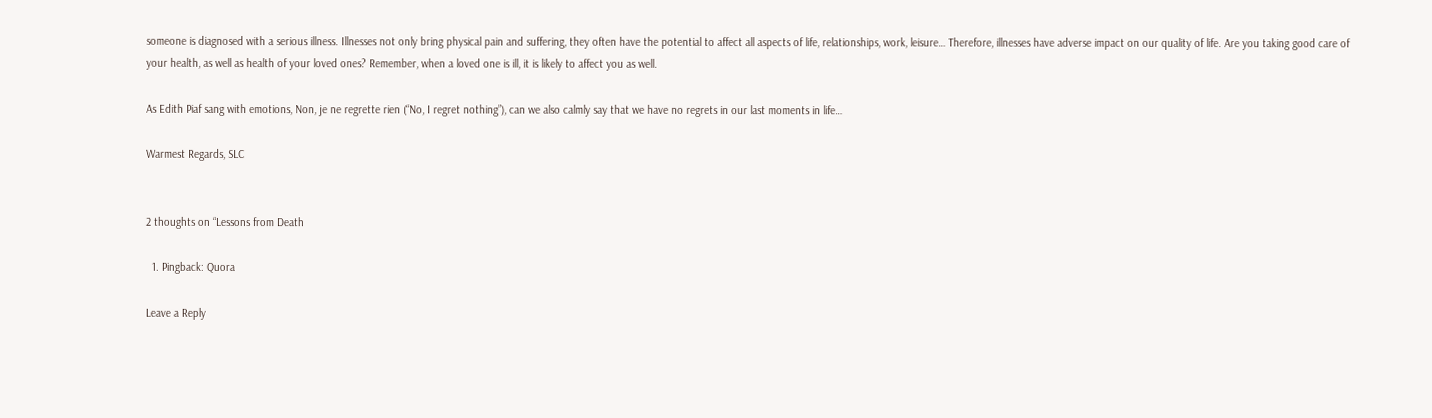someone is diagnosed with a serious illness. Illnesses not only bring physical pain and suffering, they often have the potential to affect all aspects of life, relationships, work, leisure… Therefore, illnesses have adverse impact on our quality of life. Are you taking good care of your health, as well as health of your loved ones? Remember, when a loved one is ill, it is likely to affect you as well.

As Edith Piaf sang with emotions, Non, je ne regrette rien (“No, I regret nothing”), can we also calmly say that we have no regrets in our last moments in life…

Warmest Regards, SLC


2 thoughts on “Lessons from Death

  1. Pingback: Quora

Leave a Reply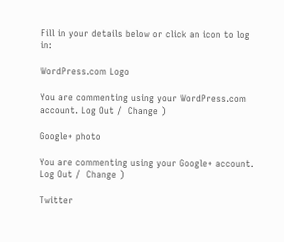Fill in your details below or click an icon to log in:

WordPress.com Logo

You are commenting using your WordPress.com account. Log Out /  Change )

Google+ photo

You are commenting using your Google+ account. Log Out /  Change )

Twitter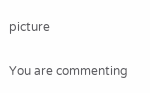picture

You are commenting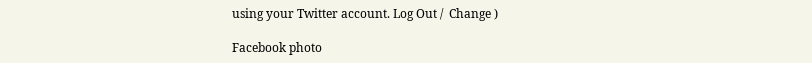using your Twitter account. Log Out /  Change )

Facebook photo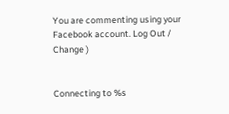You are commenting using your Facebook account. Log Out /  Change )


Connecting to %s